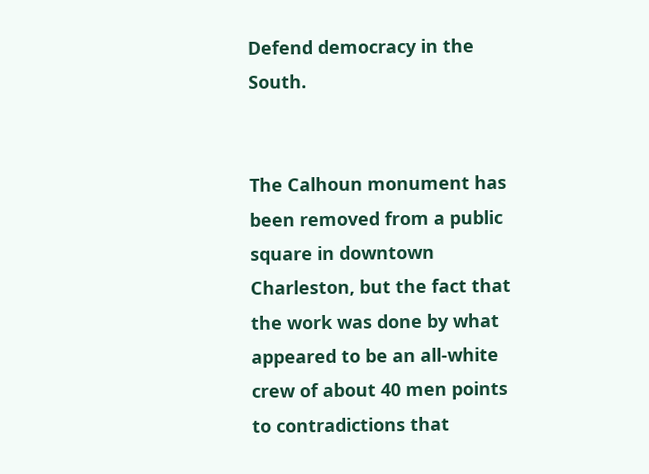Defend democracy in the South.


The Calhoun monument has been removed from a public square in downtown Charleston, but the fact that the work was done by what appeared to be an all-white crew of about 40 men points to contradictions that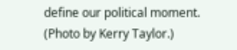define our political moment. (Photo by Kerry Taylor.)